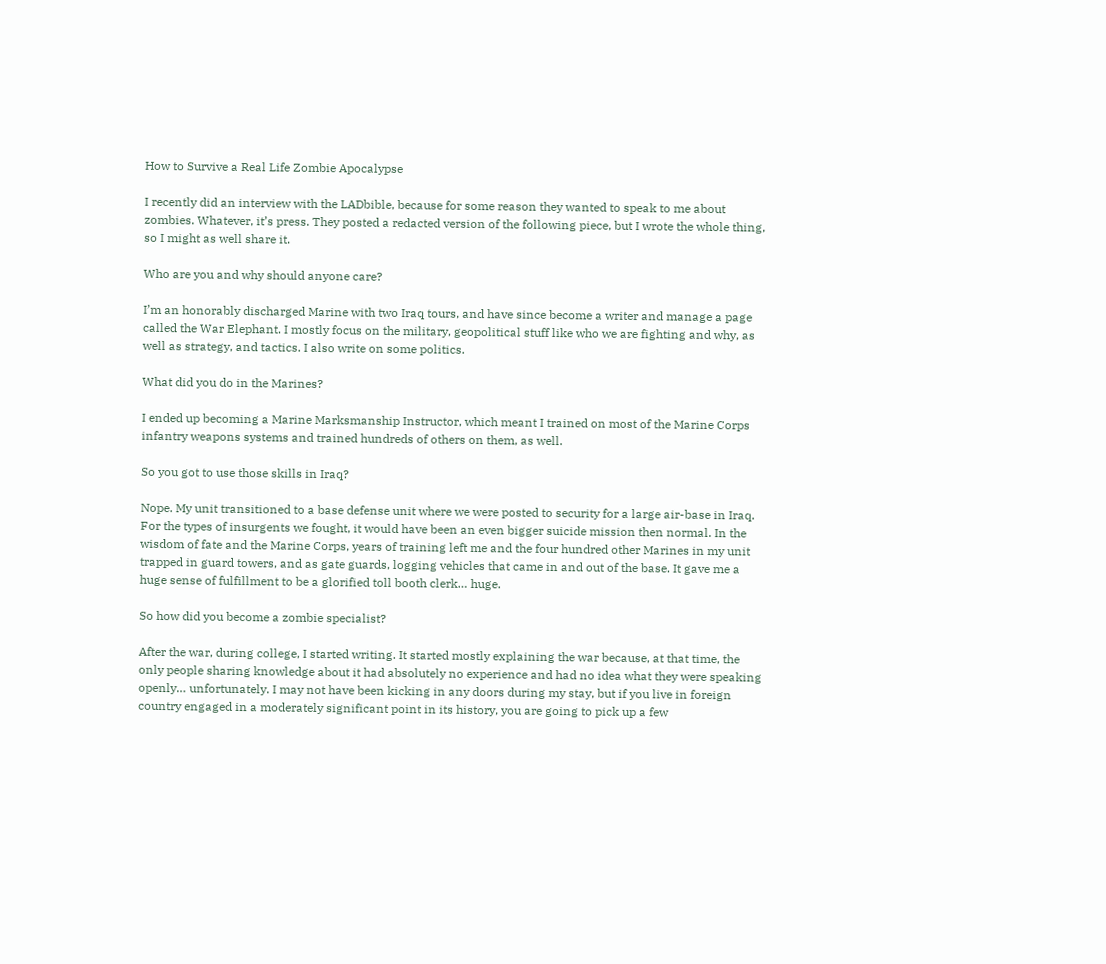How to Survive a Real Life Zombie Apocalypse

I recently did an interview with the LADbible, because for some reason they wanted to speak to me about zombies. Whatever, it’s press. They posted a redacted version of the following piece, but I wrote the whole thing, so I might as well share it.

Who are you and why should anyone care?

I’m an honorably discharged Marine with two Iraq tours, and have since become a writer and manage a page called the War Elephant. I mostly focus on the military, geopolitical stuff like who we are fighting and why, as well as strategy, and tactics. I also write on some politics.

What did you do in the Marines?

I ended up becoming a Marine Marksmanship Instructor, which meant I trained on most of the Marine Corps infantry weapons systems and trained hundreds of others on them, as well.

So you got to use those skills in Iraq?

Nope. My unit transitioned to a base defense unit where we were posted to security for a large air-base in Iraq. For the types of insurgents we fought, it would have been an even bigger suicide mission then normal. In the wisdom of fate and the Marine Corps, years of training left me and the four hundred other Marines in my unit trapped in guard towers, and as gate guards, logging vehicles that came in and out of the base. It gave me a huge sense of fulfillment to be a glorified toll booth clerk… huge.

So how did you become a zombie specialist?

After the war, during college, I started writing. It started mostly explaining the war because, at that time, the only people sharing knowledge about it had absolutely no experience and had no idea what they were speaking openly… unfortunately. I may not have been kicking in any doors during my stay, but if you live in foreign country engaged in a moderately significant point in its history, you are going to pick up a few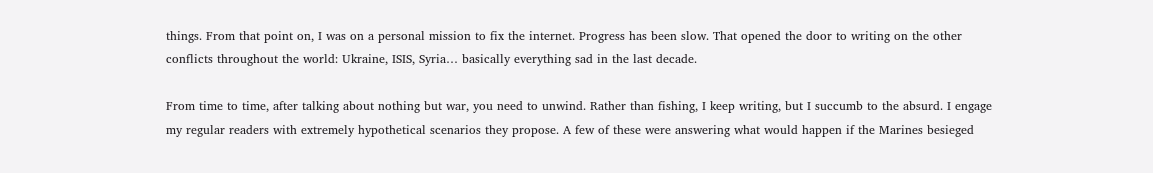things. From that point on, I was on a personal mission to fix the internet. Progress has been slow. That opened the door to writing on the other conflicts throughout the world: Ukraine, ISIS, Syria… basically everything sad in the last decade.

From time to time, after talking about nothing but war, you need to unwind. Rather than fishing, I keep writing, but I succumb to the absurd. I engage my regular readers with extremely hypothetical scenarios they propose. A few of these were answering what would happen if the Marines besieged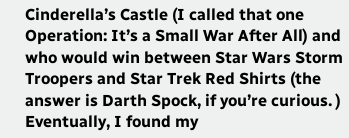Cinderella’s Castle (I called that one Operation: It’s a Small War After All) and who would win between Star Wars Storm Troopers and Star Trek Red Shirts (the answer is Darth Spock, if you’re curious. ) Eventually, I found my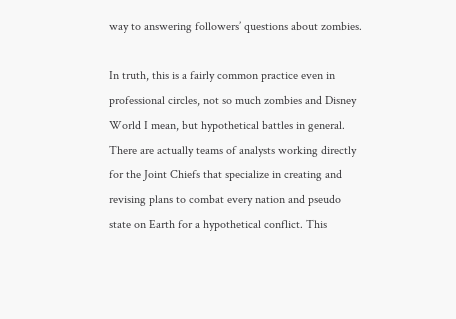way to answering followers’ questions about zombies.

In truth, this is a fairly common practice even in professional circles, not so much zombies and Disney World I mean, but hypothetical battles in general. There are actually teams of analysts working directly for the Joint Chiefs that specialize in creating and revising plans to combat every nation and pseudo state on Earth for a hypothetical conflict. This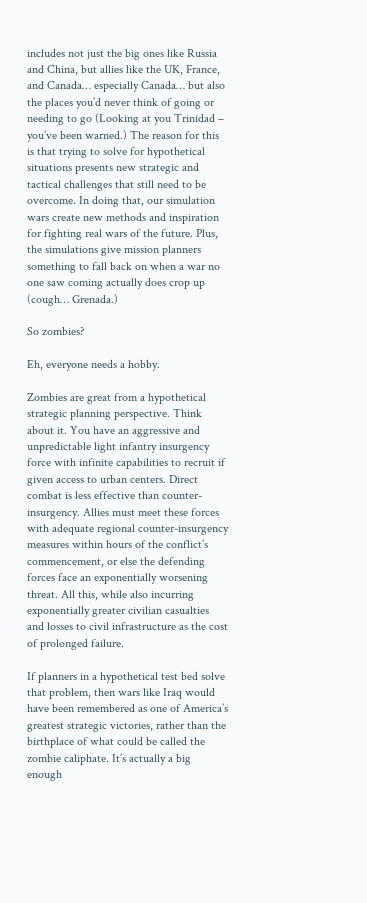includes not just the big ones like Russia and China, but allies like the UK, France, and Canada… especially Canada… but also the places you’d never think of going or needing to go (Looking at you Trinidad – you’ve been warned.) The reason for this is that trying to solve for hypothetical situations presents new strategic and tactical challenges that still need to be overcome. In doing that, our simulation wars create new methods and inspiration for fighting real wars of the future. Plus, the simulations give mission planners something to fall back on when a war no one saw coming actually does crop up (cough… Grenada.)

So zombies?

Eh, everyone needs a hobby.

Zombies are great from a hypothetical strategic planning perspective. Think about it. You have an aggressive and unpredictable light infantry insurgency force with infinite capabilities to recruit if given access to urban centers. Direct combat is less effective than counter-insurgency. Allies must meet these forces with adequate regional counter-insurgency measures within hours of the conflict’s commencement, or else the defending forces face an exponentially worsening threat. All this, while also incurring exponentially greater civilian casualties and losses to civil infrastructure as the cost of prolonged failure.

If planners in a hypothetical test bed solve that problem, then wars like Iraq would have been remembered as one of America’s greatest strategic victories, rather than the birthplace of what could be called the zombie caliphate. It’s actually a big enough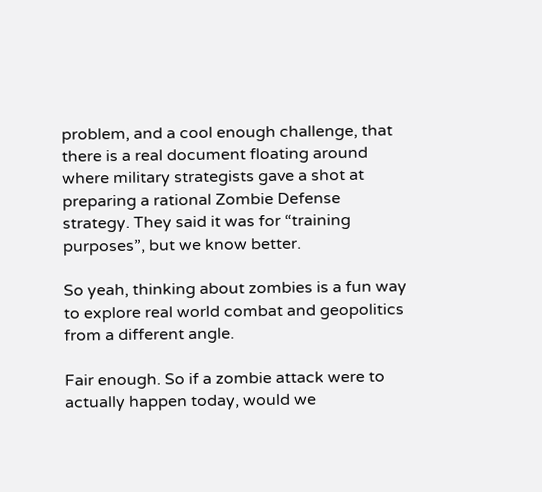problem, and a cool enough challenge, that there is a real document floating around where military strategists gave a shot at preparing a rational Zombie Defense strategy. They said it was for “training purposes”, but we know better.

So yeah, thinking about zombies is a fun way to explore real world combat and geopolitics from a different angle.

Fair enough. So if a zombie attack were to actually happen today, would we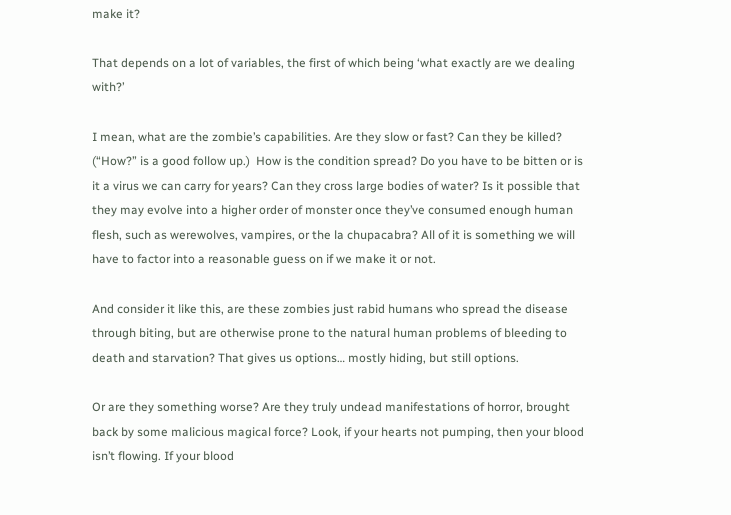make it?

That depends on a lot of variables, the first of which being ‘what exactly are we dealing with?’

I mean, what are the zombie’s capabilities. Are they slow or fast? Can they be killed? (“How?” is a good follow up.)  How is the condition spread? Do you have to be bitten or is it a virus we can carry for years? Can they cross large bodies of water? Is it possible that they may evolve into a higher order of monster once they’ve consumed enough human flesh, such as werewolves, vampires, or the la chupacabra? All of it is something we will have to factor into a reasonable guess on if we make it or not.

And consider it like this, are these zombies just rabid humans who spread the disease through biting, but are otherwise prone to the natural human problems of bleeding to death and starvation? That gives us options… mostly hiding, but still options.

Or are they something worse? Are they truly undead manifestations of horror, brought back by some malicious magical force? Look, if your hearts not pumping, then your blood isn’t flowing. If your blood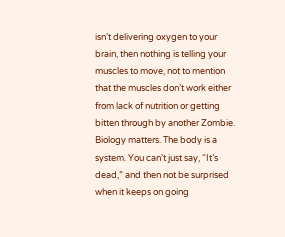isn’t delivering oxygen to your brain, then nothing is telling your muscles to move, not to mention that the muscles don’t work either from lack of nutrition or getting bitten through by another Zombie. Biology matters. The body is a system. You can’t just say, “It’s dead,” and then not be surprised when it keeps on going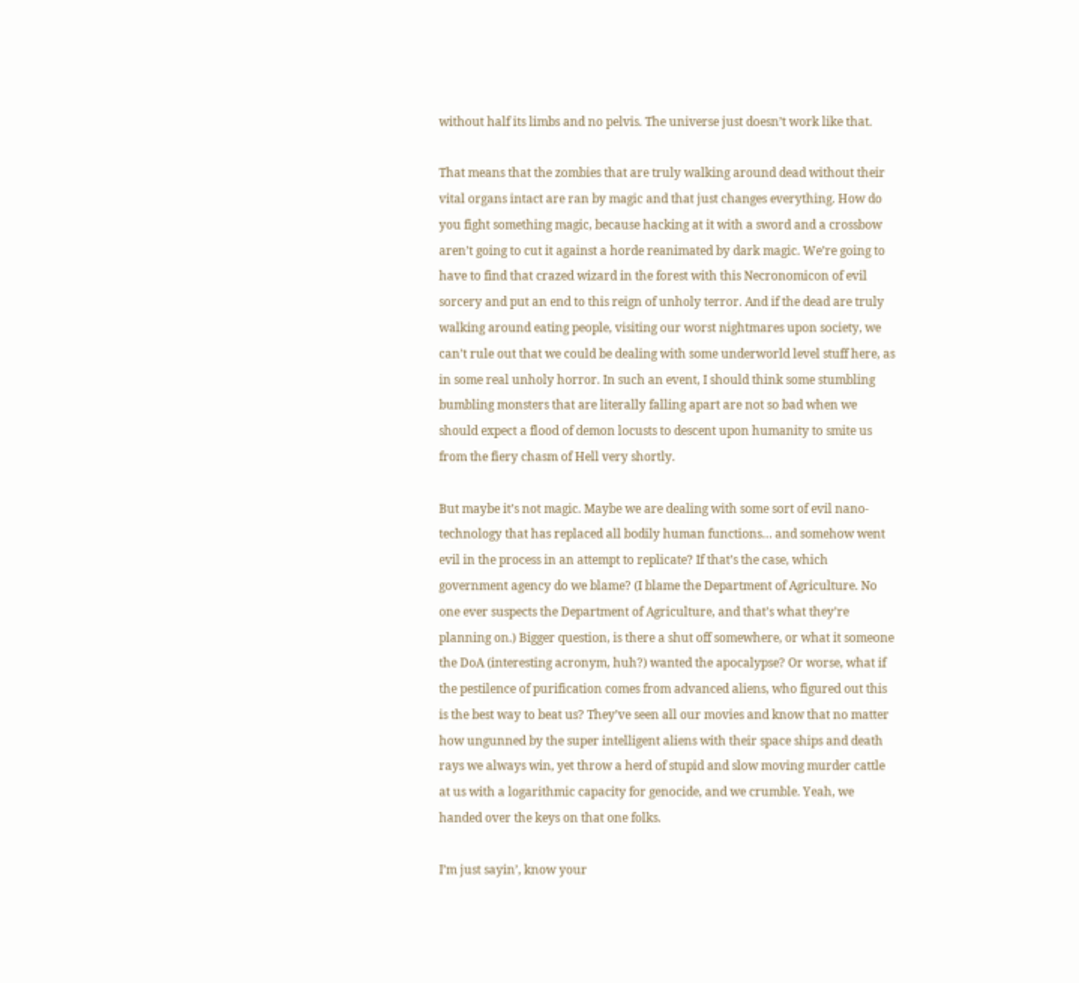without half its limbs and no pelvis. The universe just doesn’t work like that.

That means that the zombies that are truly walking around dead without their vital organs intact are ran by magic and that just changes everything. How do you fight something magic, because hacking at it with a sword and a crossbow aren’t going to cut it against a horde reanimated by dark magic. We’re going to have to find that crazed wizard in the forest with this Necronomicon of evil sorcery and put an end to this reign of unholy terror. And if the dead are truly walking around eating people, visiting our worst nightmares upon society, we can’t rule out that we could be dealing with some underworld level stuff here, as in some real unholy horror. In such an event, I should think some stumbling bumbling monsters that are literally falling apart are not so bad when we should expect a flood of demon locusts to descent upon humanity to smite us from the fiery chasm of Hell very shortly.

But maybe it’s not magic. Maybe we are dealing with some sort of evil nano-technology that has replaced all bodily human functions… and somehow went evil in the process in an attempt to replicate? If that’s the case, which government agency do we blame? (I blame the Department of Agriculture. No one ever suspects the Department of Agriculture, and that’s what they’re planning on.) Bigger question, is there a shut off somewhere, or what it someone the DoA (interesting acronym, huh?) wanted the apocalypse? Or worse, what if the pestilence of purification comes from advanced aliens, who figured out this is the best way to beat us? They’ve seen all our movies and know that no matter how ungunned by the super intelligent aliens with their space ships and death rays we always win, yet throw a herd of stupid and slow moving murder cattle at us with a logarithmic capacity for genocide, and we crumble. Yeah, we handed over the keys on that one folks.

I’m just sayin’, know your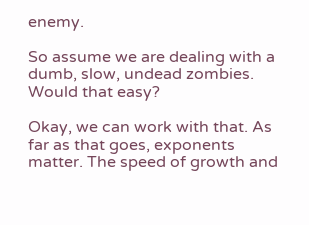enemy.

So assume we are dealing with a dumb, slow, undead zombies. Would that easy?

Okay, we can work with that. As far as that goes, exponents matter. The speed of growth and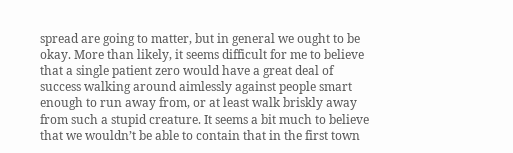spread are going to matter, but in general we ought to be okay. More than likely, it seems difficult for me to believe that a single patient zero would have a great deal of success walking around aimlessly against people smart enough to run away from, or at least walk briskly away from such a stupid creature. It seems a bit much to believe that we wouldn’t be able to contain that in the first town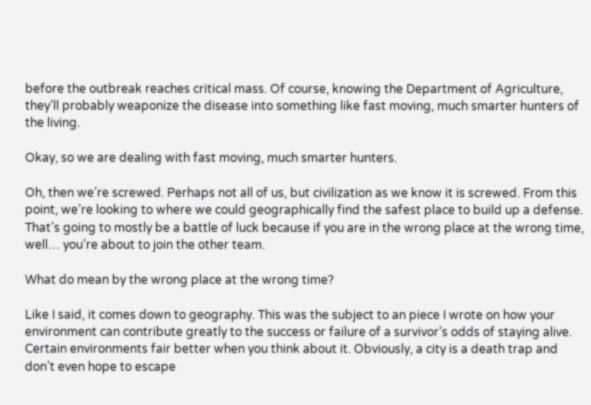before the outbreak reaches critical mass. Of course, knowing the Department of Agriculture, they’ll probably weaponize the disease into something like fast moving, much smarter hunters of the living.

Okay, so we are dealing with fast moving, much smarter hunters.

Oh, then we’re screwed. Perhaps not all of us, but civilization as we know it is screwed. From this point, we’re looking to where we could geographically find the safest place to build up a defense. That’s going to mostly be a battle of luck because if you are in the wrong place at the wrong time, well… you’re about to join the other team.

What do mean by the wrong place at the wrong time?

Like I said, it comes down to geography. This was the subject to an piece I wrote on how your environment can contribute greatly to the success or failure of a survivor’s odds of staying alive. Certain environments fair better when you think about it. Obviously, a city is a death trap and don’t even hope to escape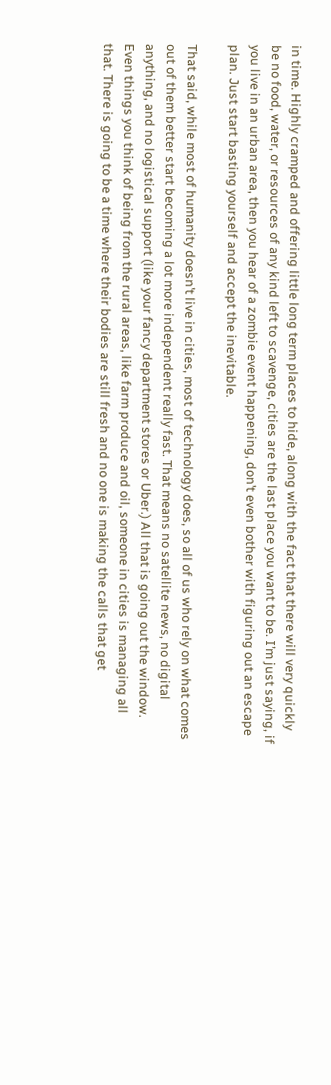in time. Highly cramped and offering little long term places to hide, along with the fact that there will very quickly be no food, water, or resources of any kind left to scavenge, cities are the last place you want to be. I’m just saying, if you live in an urban area, then you hear of a zombie event happening, don’t even bother with figuring out an escape plan. Just start basting yourself and accept the inevitable.

That said, while most of humanity doesn’t live in cities, most of technology does, so all of us who rely on what comes out of them better start becoming a lot more independent really fast. That means no satellite news, no digital anything, and no logistical support (like your fancy department stores or Uber.) All that is going out the window. Even things you think of being from the rural areas, like farm produce and oil, someone in cities is managing all that. There is going to be a time where their bodies are still fresh and no one is making the calls that get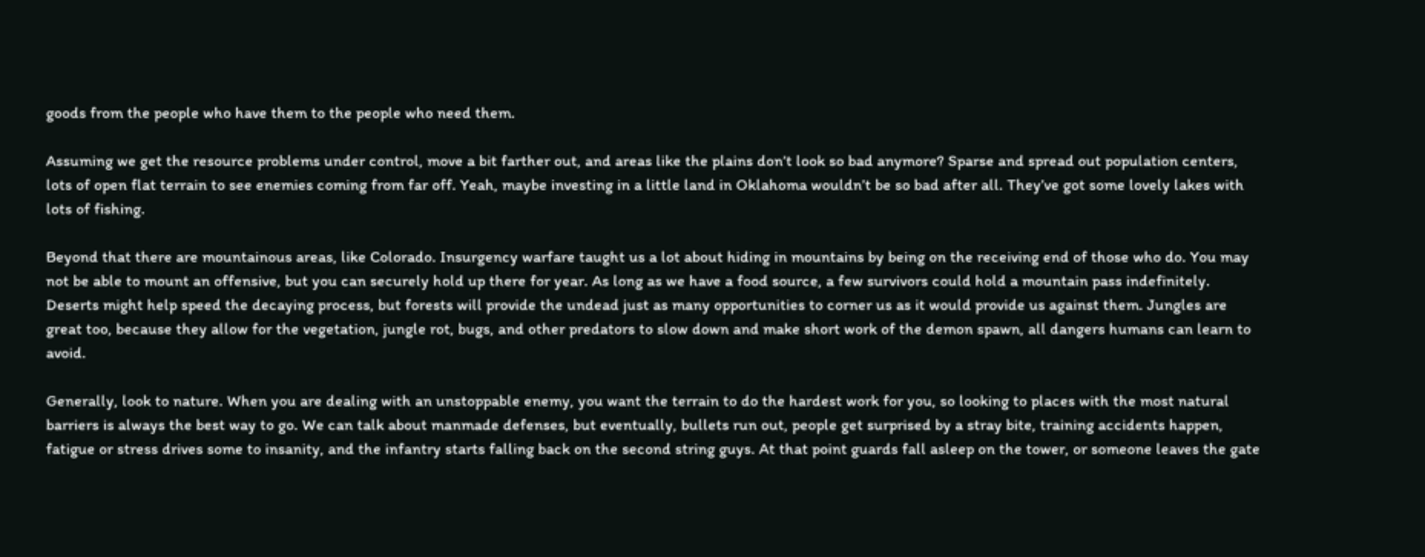goods from the people who have them to the people who need them.

Assuming we get the resource problems under control, move a bit farther out, and areas like the plains don’t look so bad anymore? Sparse and spread out population centers, lots of open flat terrain to see enemies coming from far off. Yeah, maybe investing in a little land in Oklahoma wouldn’t be so bad after all. They’ve got some lovely lakes with lots of fishing.

Beyond that there are mountainous areas, like Colorado. Insurgency warfare taught us a lot about hiding in mountains by being on the receiving end of those who do. You may not be able to mount an offensive, but you can securely hold up there for year. As long as we have a food source, a few survivors could hold a mountain pass indefinitely. Deserts might help speed the decaying process, but forests will provide the undead just as many opportunities to corner us as it would provide us against them. Jungles are great too, because they allow for the vegetation, jungle rot, bugs, and other predators to slow down and make short work of the demon spawn, all dangers humans can learn to avoid.

Generally, look to nature. When you are dealing with an unstoppable enemy, you want the terrain to do the hardest work for you, so looking to places with the most natural barriers is always the best way to go. We can talk about manmade defenses, but eventually, bullets run out, people get surprised by a stray bite, training accidents happen, fatigue or stress drives some to insanity, and the infantry starts falling back on the second string guys. At that point guards fall asleep on the tower, or someone leaves the gate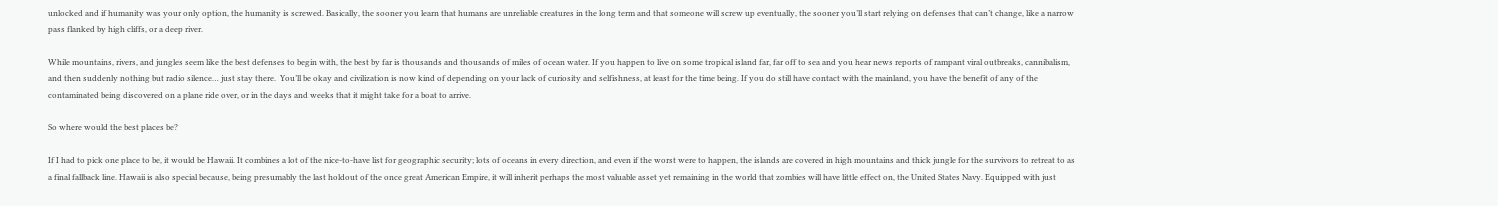unlocked and if humanity was your only option, the humanity is screwed. Basically, the sooner you learn that humans are unreliable creatures in the long term and that someone will screw up eventually, the sooner you’ll start relying on defenses that can’t change, like a narrow pass flanked by high cliffs, or a deep river.

While mountains, rivers, and jungles seem like the best defenses to begin with, the best by far is thousands and thousands of miles of ocean water. If you happen to live on some tropical island far, far off to sea and you hear news reports of rampant viral outbreaks, cannibalism, and then suddenly nothing but radio silence… just stay there.  You’ll be okay and civilization is now kind of depending on your lack of curiosity and selfishness, at least for the time being. If you do still have contact with the mainland, you have the benefit of any of the contaminated being discovered on a plane ride over, or in the days and weeks that it might take for a boat to arrive.

So where would the best places be?

If I had to pick one place to be, it would be Hawaii. It combines a lot of the nice-to-have list for geographic security; lots of oceans in every direction, and even if the worst were to happen, the islands are covered in high mountains and thick jungle for the survivors to retreat to as a final fallback line. Hawaii is also special because, being presumably the last holdout of the once great American Empire, it will inherit perhaps the most valuable asset yet remaining in the world that zombies will have little effect on, the United States Navy. Equipped with just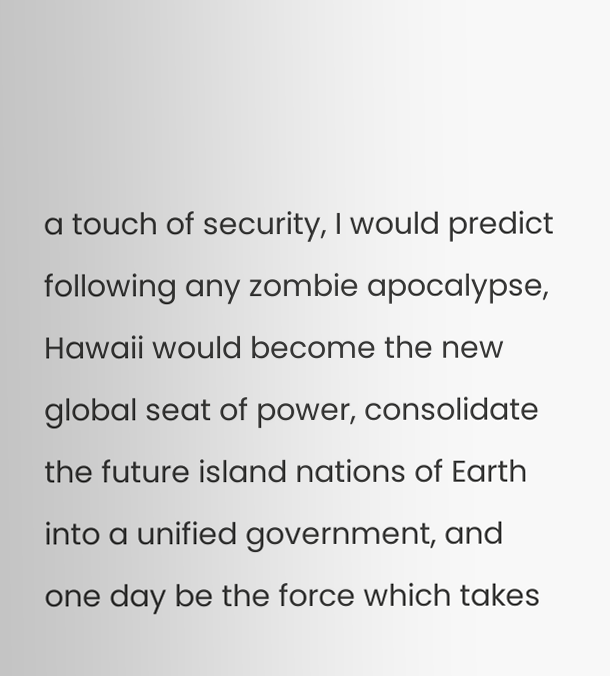a touch of security, I would predict following any zombie apocalypse, Hawaii would become the new global seat of power, consolidate the future island nations of Earth into a unified government, and one day be the force which takes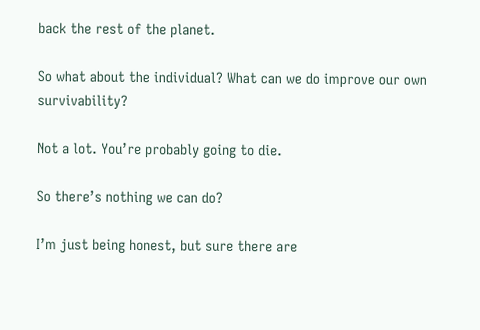back the rest of the planet.

So what about the individual? What can we do improve our own survivability?

Not a lot. You’re probably going to die.

So there’s nothing we can do?

I’m just being honest, but sure there are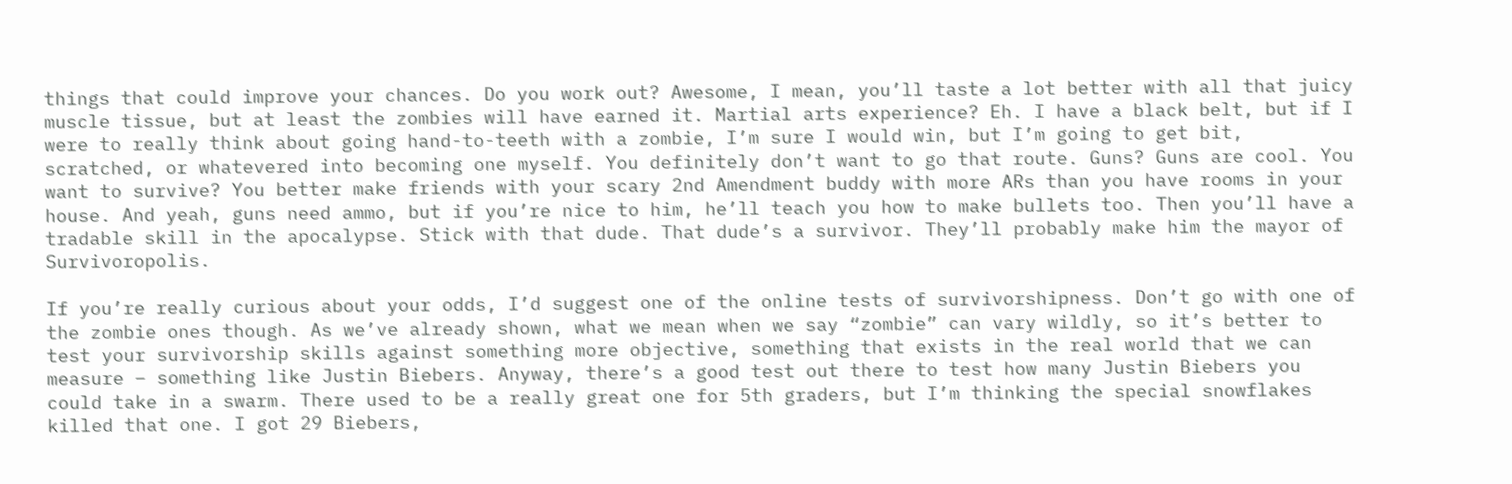things that could improve your chances. Do you work out? Awesome, I mean, you’ll taste a lot better with all that juicy muscle tissue, but at least the zombies will have earned it. Martial arts experience? Eh. I have a black belt, but if I were to really think about going hand-to-teeth with a zombie, I’m sure I would win, but I’m going to get bit, scratched, or whatevered into becoming one myself. You definitely don’t want to go that route. Guns? Guns are cool. You want to survive? You better make friends with your scary 2nd Amendment buddy with more ARs than you have rooms in your house. And yeah, guns need ammo, but if you’re nice to him, he’ll teach you how to make bullets too. Then you’ll have a tradable skill in the apocalypse. Stick with that dude. That dude’s a survivor. They’ll probably make him the mayor of Survivoropolis.

If you’re really curious about your odds, I’d suggest one of the online tests of survivorshipness. Don’t go with one of the zombie ones though. As we’ve already shown, what we mean when we say “zombie” can vary wildly, so it’s better to test your survivorship skills against something more objective, something that exists in the real world that we can measure – something like Justin Biebers. Anyway, there’s a good test out there to test how many Justin Biebers you could take in a swarm. There used to be a really great one for 5th graders, but I’m thinking the special snowflakes killed that one. I got 29 Biebers,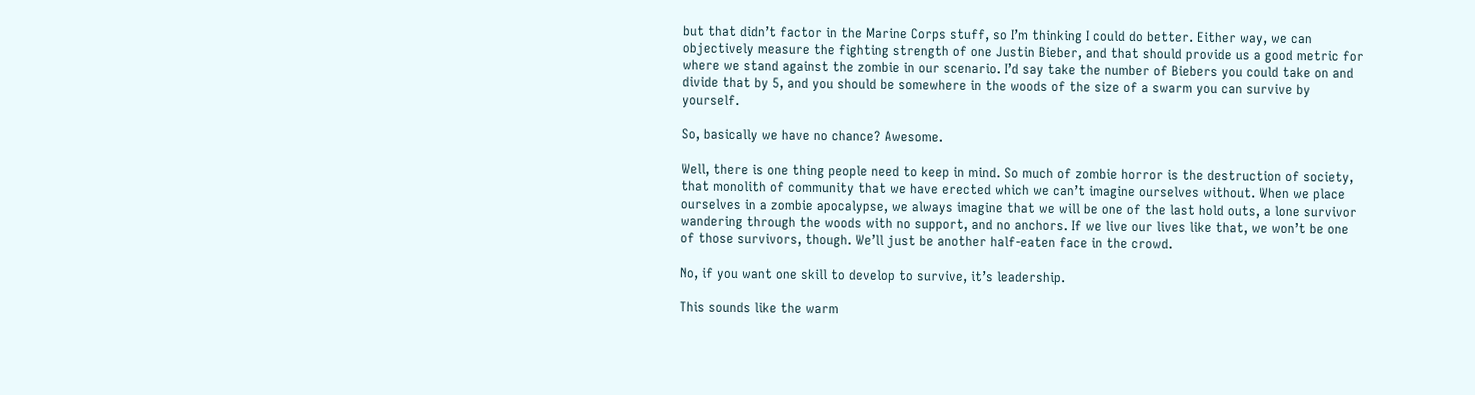but that didn’t factor in the Marine Corps stuff, so I’m thinking I could do better. Either way, we can objectively measure the fighting strength of one Justin Bieber, and that should provide us a good metric for where we stand against the zombie in our scenario. I’d say take the number of Biebers you could take on and divide that by 5, and you should be somewhere in the woods of the size of a swarm you can survive by yourself.

So, basically we have no chance? Awesome.

Well, there is one thing people need to keep in mind. So much of zombie horror is the destruction of society, that monolith of community that we have erected which we can’t imagine ourselves without. When we place ourselves in a zombie apocalypse, we always imagine that we will be one of the last hold outs, a lone survivor wandering through the woods with no support, and no anchors. If we live our lives like that, we won’t be one of those survivors, though. We’ll just be another half-eaten face in the crowd.

No, if you want one skill to develop to survive, it’s leadership.

This sounds like the warm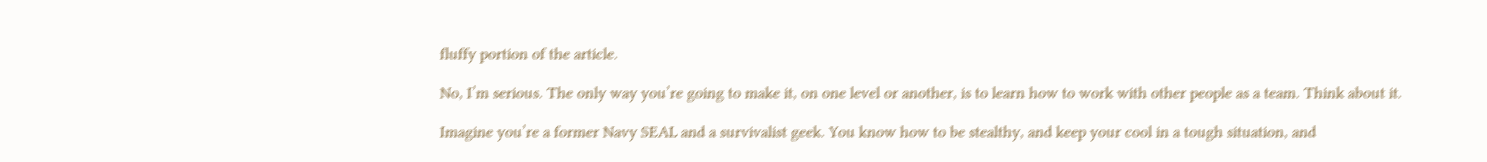fluffy portion of the article.

No, I’m serious. The only way you’re going to make it, on one level or another, is to learn how to work with other people as a team. Think about it.

Imagine you’re a former Navy SEAL and a survivalist geek. You know how to be stealthy, and keep your cool in a tough situation, and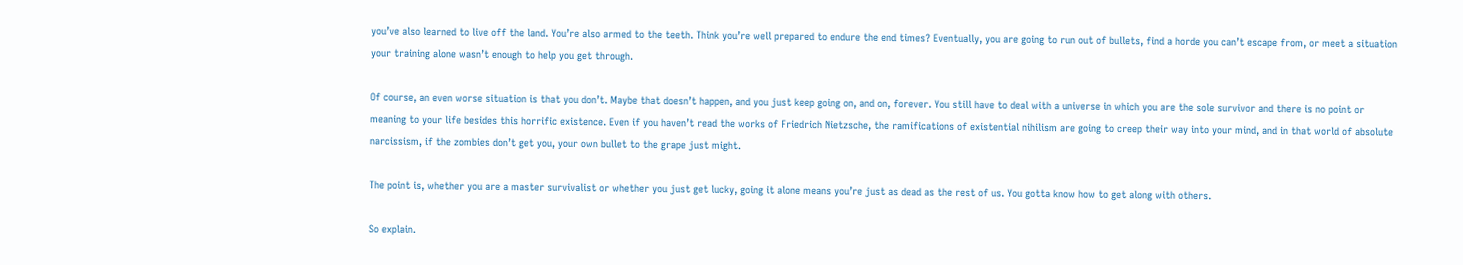you’ve also learned to live off the land. You’re also armed to the teeth. Think you’re well prepared to endure the end times? Eventually, you are going to run out of bullets, find a horde you can’t escape from, or meet a situation your training alone wasn’t enough to help you get through.

Of course, an even worse situation is that you don’t. Maybe that doesn’t happen, and you just keep going on, and on, forever. You still have to deal with a universe in which you are the sole survivor and there is no point or meaning to your life besides this horrific existence. Even if you haven’t read the works of Friedrich Nietzsche, the ramifications of existential nihilism are going to creep their way into your mind, and in that world of absolute narcissism, if the zombies don’t get you, your own bullet to the grape just might.

The point is, whether you are a master survivalist or whether you just get lucky, going it alone means you’re just as dead as the rest of us. You gotta know how to get along with others.

So explain.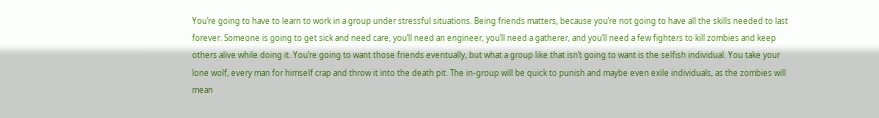You’re going to have to learn to work in a group under stressful situations. Being friends matters, because you’re not going to have all the skills needed to last forever. Someone is going to get sick and need care, you’ll need an engineer, you’ll need a gatherer, and you’ll need a few fighters to kill zombies and keep others alive while doing it. You’re going to want those friends eventually, but what a group like that isn’t going to want is the selfish individual. You take your lone wolf, every man for himself crap and throw it into the death pit. The in-group will be quick to punish and maybe even exile individuals, as the zombies will mean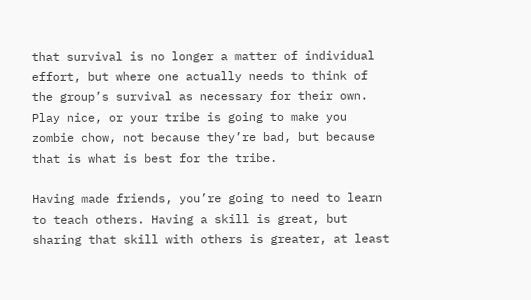that survival is no longer a matter of individual effort, but where one actually needs to think of the group’s survival as necessary for their own. Play nice, or your tribe is going to make you zombie chow, not because they’re bad, but because that is what is best for the tribe.

Having made friends, you’re going to need to learn to teach others. Having a skill is great, but sharing that skill with others is greater, at least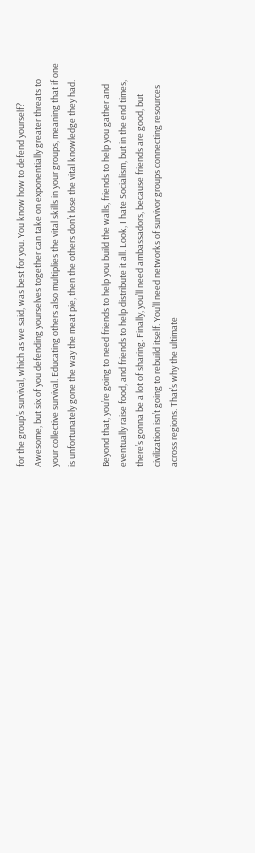for the group’s survival, which as we said, was best for you. You know how to defend yourself? Awesome, but six of you defending yourselves together can take on exponentially greater threats to your collective survival. Educating others also multiplies the vital skills in your groups, meaning that if one is unfortunately gone the way the meat pie, then the others don’t lose the vital knowledge they had.

Beyond that, you’re going to need friends to help you build the walls, friends to help you gather and eventually raise food, and friends to help distribute it all. Look, I hate Socialism, but in the end times, there’s gonna be a lot of sharing. Finally, you’ll need ambassadors, because friends are good, but civilization isn’t going to rebuild itself. You’ll need networks of survivor groups connecting resources across regions. That’s why the ultimate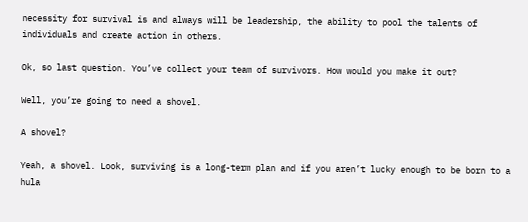necessity for survival is and always will be leadership, the ability to pool the talents of individuals and create action in others.

Ok, so last question. You’ve collect your team of survivors. How would you make it out?

Well, you’re going to need a shovel.

A shovel?

Yeah, a shovel. Look, surviving is a long-term plan and if you aren’t lucky enough to be born to a hula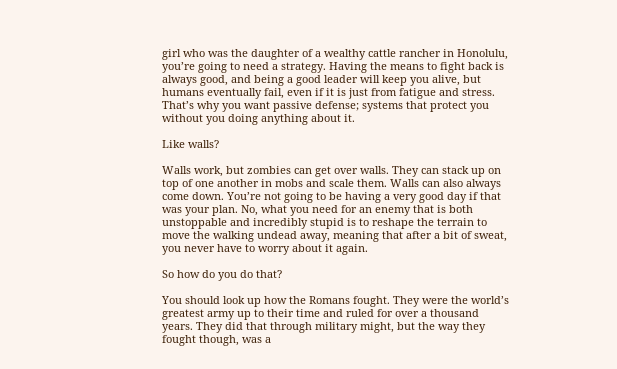girl who was the daughter of a wealthy cattle rancher in Honolulu, you’re going to need a strategy. Having the means to fight back is always good, and being a good leader will keep you alive, but humans eventually fail, even if it is just from fatigue and stress. That’s why you want passive defense; systems that protect you without you doing anything about it.

Like walls?

Walls work, but zombies can get over walls. They can stack up on top of one another in mobs and scale them. Walls can also always come down. You’re not going to be having a very good day if that was your plan. No, what you need for an enemy that is both unstoppable and incredibly stupid is to reshape the terrain to move the walking undead away, meaning that after a bit of sweat, you never have to worry about it again.

So how do you do that?

You should look up how the Romans fought. They were the world’s greatest army up to their time and ruled for over a thousand years. They did that through military might, but the way they fought though, was a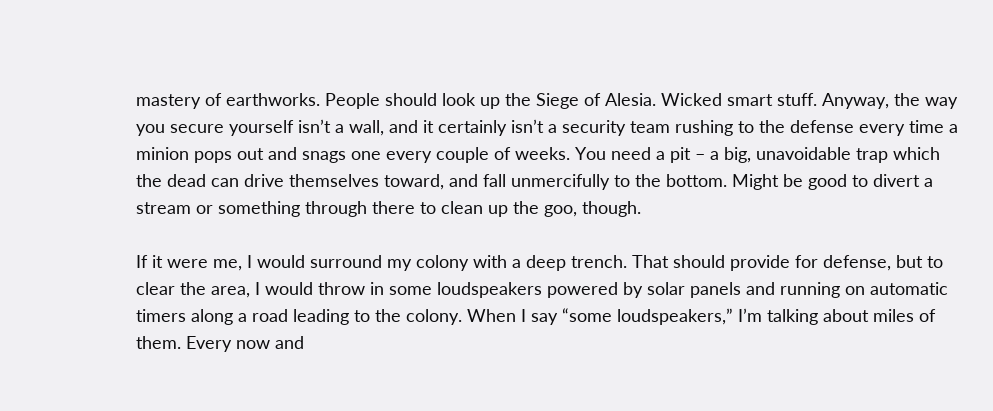mastery of earthworks. People should look up the Siege of Alesia. Wicked smart stuff. Anyway, the way you secure yourself isn’t a wall, and it certainly isn’t a security team rushing to the defense every time a minion pops out and snags one every couple of weeks. You need a pit – a big, unavoidable trap which the dead can drive themselves toward, and fall unmercifully to the bottom. Might be good to divert a stream or something through there to clean up the goo, though.

If it were me, I would surround my colony with a deep trench. That should provide for defense, but to clear the area, I would throw in some loudspeakers powered by solar panels and running on automatic timers along a road leading to the colony. When I say “some loudspeakers,” I’m talking about miles of them. Every now and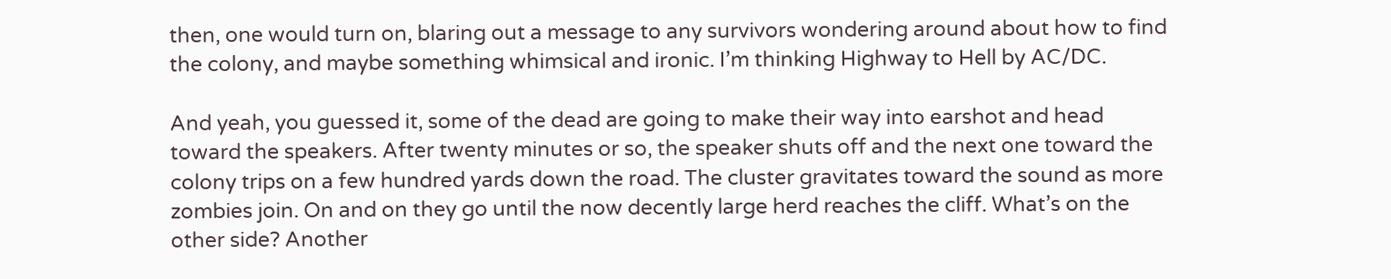then, one would turn on, blaring out a message to any survivors wondering around about how to find the colony, and maybe something whimsical and ironic. I’m thinking Highway to Hell by AC/DC.

And yeah, you guessed it, some of the dead are going to make their way into earshot and head toward the speakers. After twenty minutes or so, the speaker shuts off and the next one toward the colony trips on a few hundred yards down the road. The cluster gravitates toward the sound as more zombies join. On and on they go until the now decently large herd reaches the cliff. What’s on the other side? Another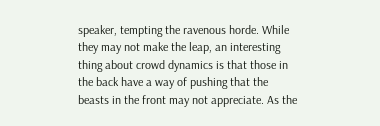speaker, tempting the ravenous horde. While they may not make the leap, an interesting thing about crowd dynamics is that those in the back have a way of pushing that the beasts in the front may not appreciate. As the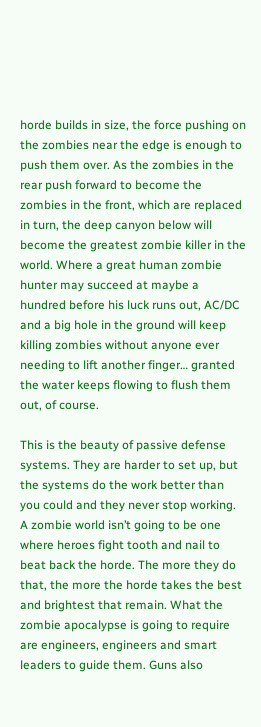horde builds in size, the force pushing on the zombies near the edge is enough to push them over. As the zombies in the rear push forward to become the zombies in the front, which are replaced in turn, the deep canyon below will become the greatest zombie killer in the world. Where a great human zombie hunter may succeed at maybe a hundred before his luck runs out, AC/DC and a big hole in the ground will keep killing zombies without anyone ever needing to lift another finger… granted the water keeps flowing to flush them out, of course.

This is the beauty of passive defense systems. They are harder to set up, but the systems do the work better than you could and they never stop working. A zombie world isn’t going to be one where heroes fight tooth and nail to beat back the horde. The more they do that, the more the horde takes the best and brightest that remain. What the zombie apocalypse is going to require are engineers, engineers and smart leaders to guide them. Guns also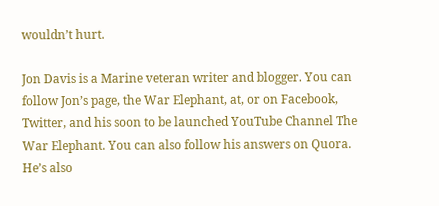wouldn’t hurt.

Jon Davis is a Marine veteran writer and blogger. You can follow Jon’s page, the War Elephant, at, or on Facebook, Twitter, and his soon to be launched YouTube Channel The War Elephant. You can also follow his answers on Quora. He’s also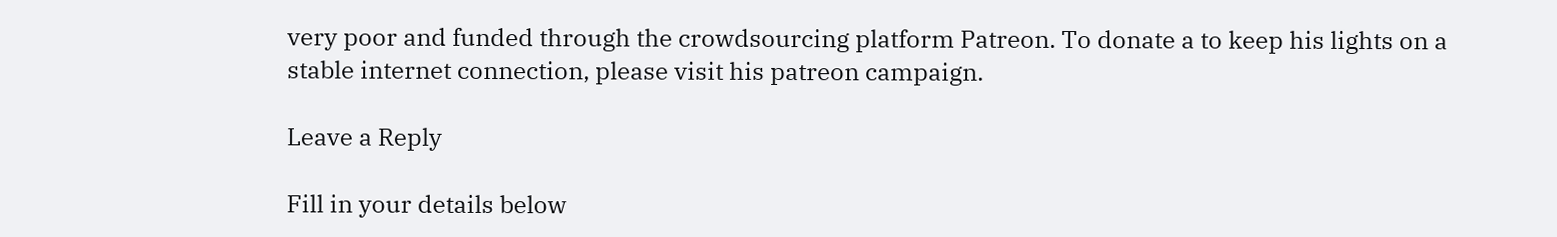very poor and funded through the crowdsourcing platform Patreon. To donate a to keep his lights on a stable internet connection, please visit his patreon campaign.

Leave a Reply

Fill in your details below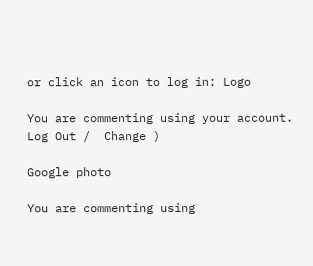or click an icon to log in: Logo

You are commenting using your account. Log Out /  Change )

Google photo

You are commenting using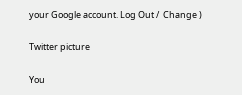your Google account. Log Out /  Change )

Twitter picture

You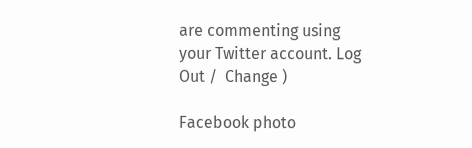are commenting using your Twitter account. Log Out /  Change )

Facebook photo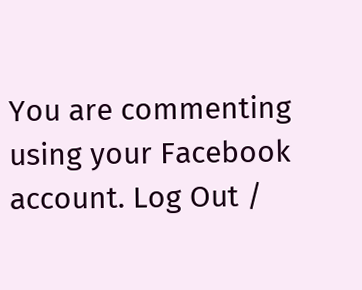You are commenting using your Facebook account. Log Out /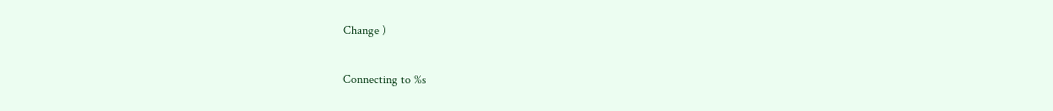Change )

Connecting to %s